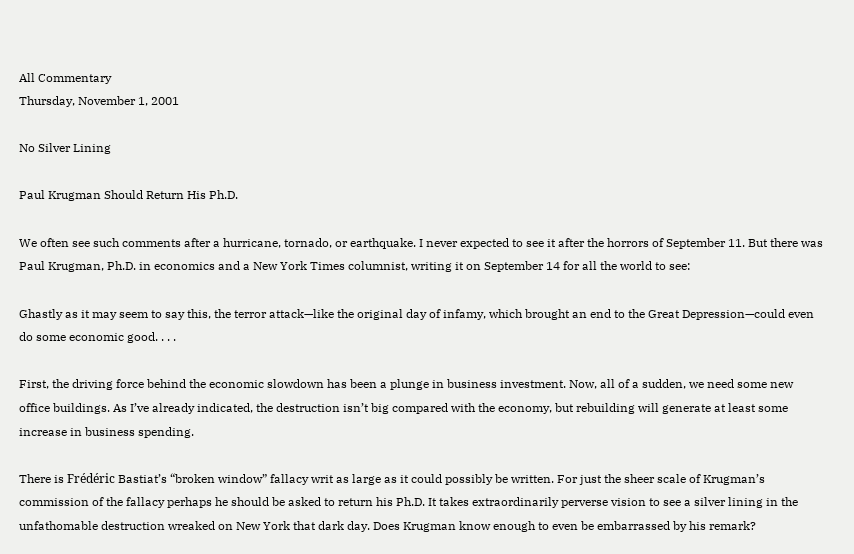All Commentary
Thursday, November 1, 2001

No Silver Lining

Paul Krugman Should Return His Ph.D.

We often see such comments after a hurricane, tornado, or earthquake. I never expected to see it after the horrors of September 11. But there was Paul Krugman, Ph.D. in economics and a New York Times columnist, writing it on September 14 for all the world to see:

Ghastly as it may seem to say this, the terror attack—like the original day of infamy, which brought an end to the Great Depression—could even do some economic good. . . .

First, the driving force behind the economic slowdown has been a plunge in business investment. Now, all of a sudden, we need some new office buildings. As I’ve already indicated, the destruction isn’t big compared with the economy, but rebuilding will generate at least some increase in business spending.

There is Frédéric Bastiat’s “broken window” fallacy writ as large as it could possibly be written. For just the sheer scale of Krugman’s commission of the fallacy perhaps he should be asked to return his Ph.D. It takes extraordinarily perverse vision to see a silver lining in the unfathomable destruction wreaked on New York that dark day. Does Krugman know enough to even be embarrassed by his remark?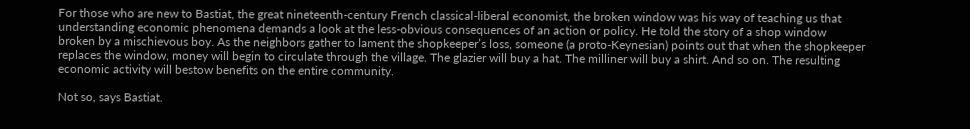For those who are new to Bastiat, the great nineteenth-century French classical-liberal economist, the broken window was his way of teaching us that understanding economic phenomena demands a look at the less-obvious consequences of an action or policy. He told the story of a shop window broken by a mischievous boy. As the neighbors gather to lament the shopkeeper’s loss, someone (a proto-Keynesian) points out that when the shopkeeper replaces the window, money will begin to circulate through the village. The glazier will buy a hat. The milliner will buy a shirt. And so on. The resulting economic activity will bestow benefits on the entire community.

Not so, says Bastiat.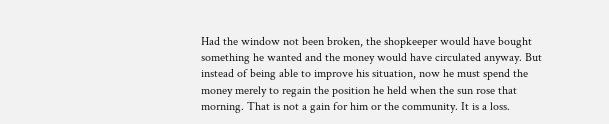Had the window not been broken, the shopkeeper would have bought something he wanted and the money would have circulated anyway. But instead of being able to improve his situation, now he must spend the money merely to regain the position he held when the sun rose that morning. That is not a gain for him or the community. It is a loss.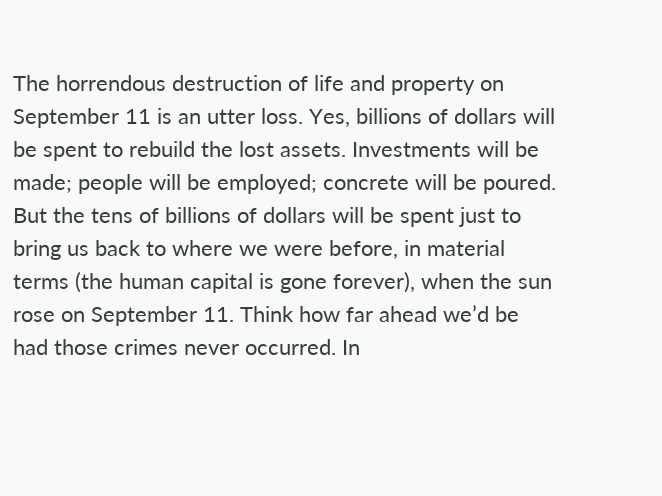The horrendous destruction of life and property on September 11 is an utter loss. Yes, billions of dollars will be spent to rebuild the lost assets. Investments will be made; people will be employed; concrete will be poured. But the tens of billions of dollars will be spent just to bring us back to where we were before, in material terms (the human capital is gone forever), when the sun rose on September 11. Think how far ahead we’d be had those crimes never occurred. In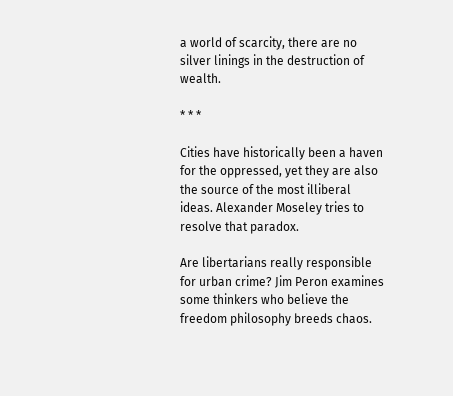a world of scarcity, there are no silver linings in the destruction of wealth.

* * *

Cities have historically been a haven for the oppressed, yet they are also the source of the most illiberal ideas. Alexander Moseley tries to resolve that paradox.

Are libertarians really responsible for urban crime? Jim Peron examines some thinkers who believe the freedom philosophy breeds chaos.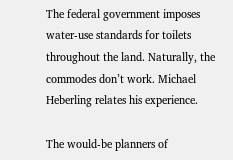The federal government imposes water-use standards for toilets throughout the land. Naturally, the commodes don’t work. Michael Heberling relates his experience.

The would-be planners of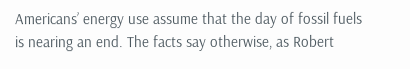Americans’ energy use assume that the day of fossil fuels is nearing an end. The facts say otherwise, as Robert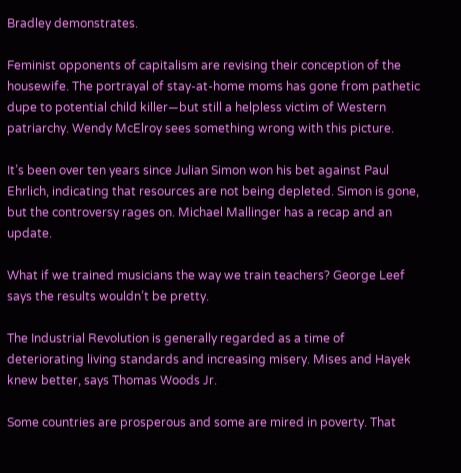Bradley demonstrates.

Feminist opponents of capitalism are revising their conception of the housewife. The portrayal of stay-at-home moms has gone from pathetic dupe to potential child killer—but still a helpless victim of Western patriarchy. Wendy McElroy sees something wrong with this picture.

It’s been over ten years since Julian Simon won his bet against Paul Ehrlich, indicating that resources are not being depleted. Simon is gone, but the controversy rages on. Michael Mallinger has a recap and an update.

What if we trained musicians the way we train teachers? George Leef says the results wouldn’t be pretty.

The Industrial Revolution is generally regarded as a time of deteriorating living standards and increasing misery. Mises and Hayek knew better, says Thomas Woods Jr.

Some countries are prosperous and some are mired in poverty. That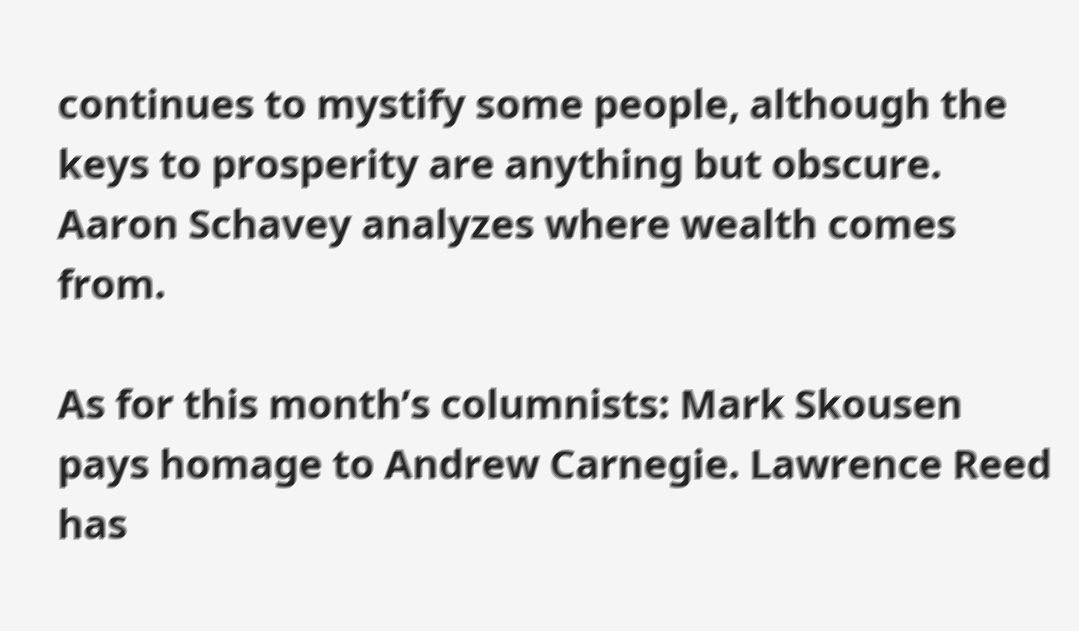continues to mystify some people, although the keys to prosperity are anything but obscure. Aaron Schavey analyzes where wealth comes from.

As for this month’s columnists: Mark Skousen pays homage to Andrew Carnegie. Lawrence Reed has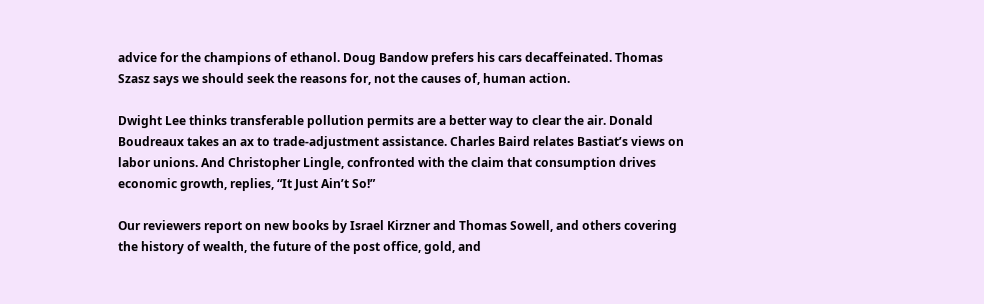advice for the champions of ethanol. Doug Bandow prefers his cars decaffeinated. Thomas Szasz says we should seek the reasons for, not the causes of, human action.

Dwight Lee thinks transferable pollution permits are a better way to clear the air. Donald Boudreaux takes an ax to trade-adjustment assistance. Charles Baird relates Bastiat’s views on labor unions. And Christopher Lingle, confronted with the claim that consumption drives economic growth, replies, “It Just Ain’t So!”

Our reviewers report on new books by Israel Kirzner and Thomas Sowell, and others covering the history of wealth, the future of the post office, gold, and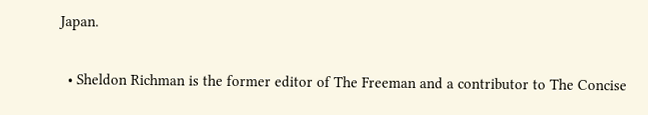Japan.

  • Sheldon Richman is the former editor of The Freeman and a contributor to The Concise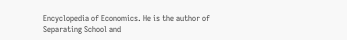Encyclopedia of Economics. He is the author of Separating School and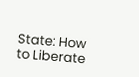State: How to Liberate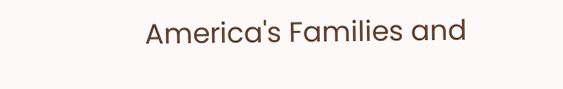America's Families and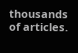thousands of articles.